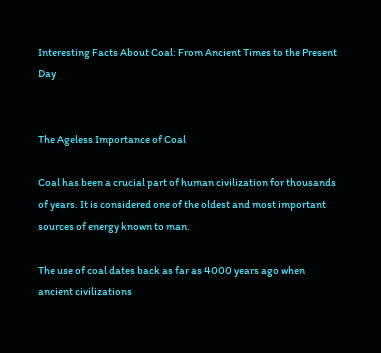Interesting Facts About Coal: From Ancient Times to the Present Day


The Ageless Importance of Coal

Coal has been a crucial part of human civilization for thousands of years. It is considered one of the oldest and most important sources of energy known to man.

The use of coal dates back as far as 4000 years ago when ancient civilizations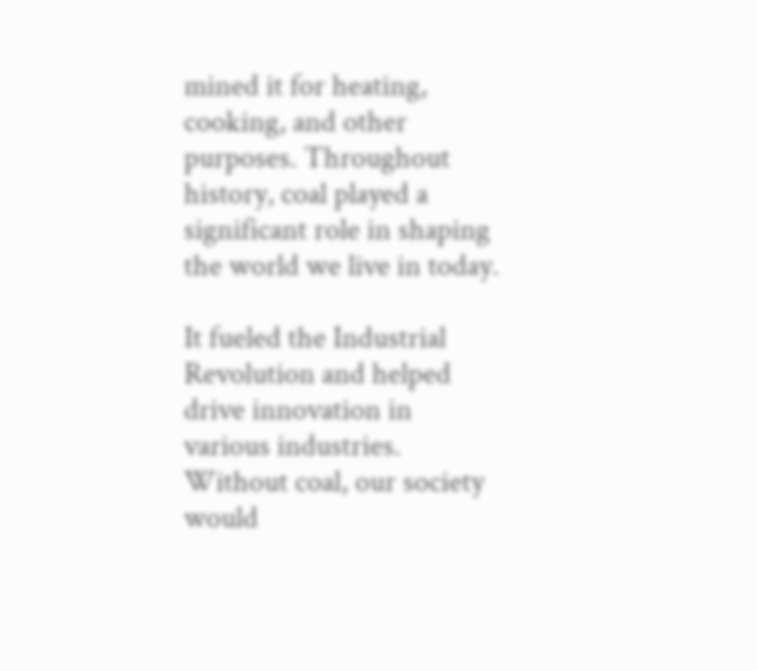mined it for heating, cooking, and other purposes. Throughout history, coal played a significant role in shaping the world we live in today.

It fueled the Industrial Revolution and helped drive innovation in various industries. Without coal, our society would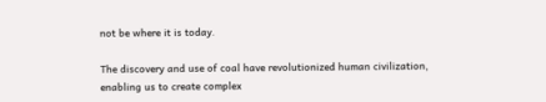not be where it is today.

The discovery and use of coal have revolutionized human civilization, enabling us to create complex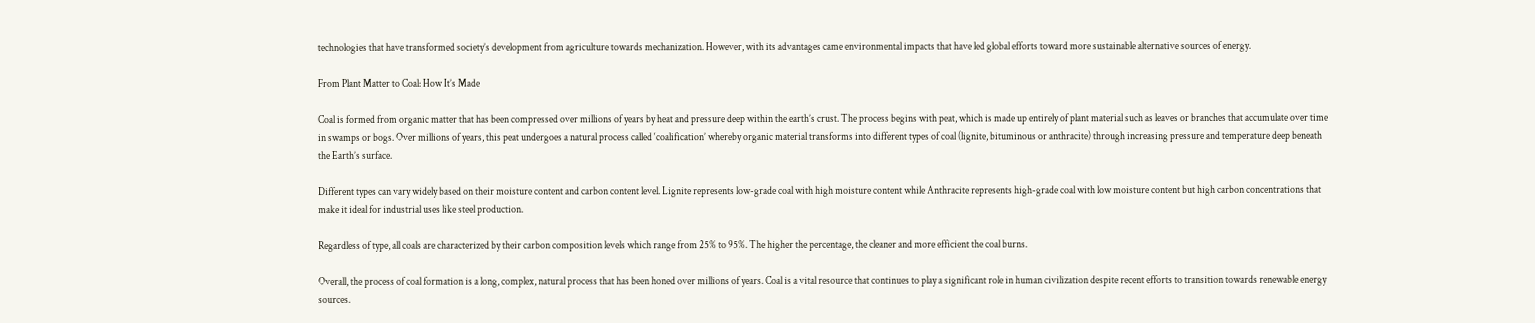technologies that have transformed society’s development from agriculture towards mechanization. However, with its advantages came environmental impacts that have led global efforts toward more sustainable alternative sources of energy.

From Plant Matter to Coal: How It’s Made

Coal is formed from organic matter that has been compressed over millions of years by heat and pressure deep within the earth’s crust. The process begins with peat, which is made up entirely of plant material such as leaves or branches that accumulate over time in swamps or bogs. Over millions of years, this peat undergoes a natural process called ‘coalification’ whereby organic material transforms into different types of coal (lignite, bituminous or anthracite) through increasing pressure and temperature deep beneath the Earth’s surface.

Different types can vary widely based on their moisture content and carbon content level. Lignite represents low-grade coal with high moisture content while Anthracite represents high-grade coal with low moisture content but high carbon concentrations that make it ideal for industrial uses like steel production.

Regardless of type, all coals are characterized by their carbon composition levels which range from 25% to 95%. The higher the percentage, the cleaner and more efficient the coal burns.

Overall, the process of coal formation is a long, complex, natural process that has been honed over millions of years. Coal is a vital resource that continues to play a significant role in human civilization despite recent efforts to transition towards renewable energy sources.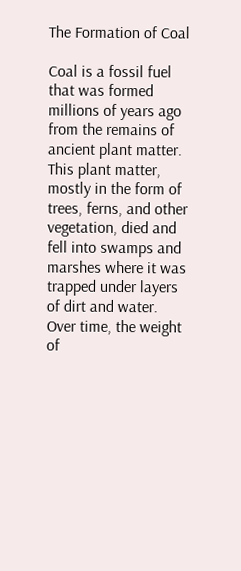The Formation of Coal

Coal is a fossil fuel that was formed millions of years ago from the remains of ancient plant matter. This plant matter, mostly in the form of trees, ferns, and other vegetation, died and fell into swamps and marshes where it was trapped under layers of dirt and water. Over time, the weight of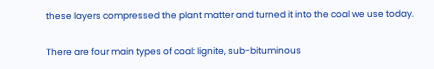these layers compressed the plant matter and turned it into the coal we use today.

There are four main types of coal: lignite, sub-bituminous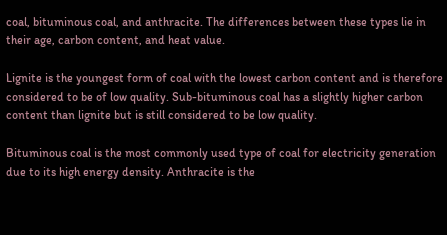coal, bituminous coal, and anthracite. The differences between these types lie in their age, carbon content, and heat value.

Lignite is the youngest form of coal with the lowest carbon content and is therefore considered to be of low quality. Sub-bituminous coal has a slightly higher carbon content than lignite but is still considered to be low quality.

Bituminous coal is the most commonly used type of coal for electricity generation due to its high energy density. Anthracite is the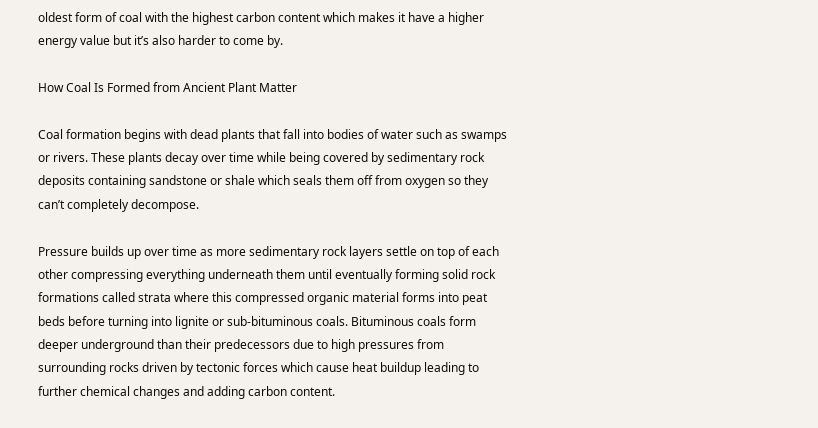oldest form of coal with the highest carbon content which makes it have a higher energy value but it’s also harder to come by.

How Coal Is Formed from Ancient Plant Matter

Coal formation begins with dead plants that fall into bodies of water such as swamps or rivers. These plants decay over time while being covered by sedimentary rock deposits containing sandstone or shale which seals them off from oxygen so they can’t completely decompose.

Pressure builds up over time as more sedimentary rock layers settle on top of each other compressing everything underneath them until eventually forming solid rock formations called strata where this compressed organic material forms into peat beds before turning into lignite or sub-bituminous coals. Bituminous coals form deeper underground than their predecessors due to high pressures from surrounding rocks driven by tectonic forces which cause heat buildup leading to further chemical changes and adding carbon content.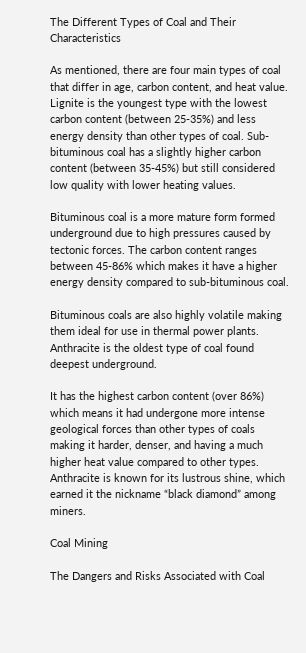The Different Types of Coal and Their Characteristics

As mentioned, there are four main types of coal that differ in age, carbon content, and heat value. Lignite is the youngest type with the lowest carbon content (between 25-35%) and less energy density than other types of coal. Sub-bituminous coal has a slightly higher carbon content (between 35-45%) but still considered low quality with lower heating values.

Bituminous coal is a more mature form formed underground due to high pressures caused by tectonic forces. The carbon content ranges between 45-86% which makes it have a higher energy density compared to sub-bituminous coal.

Bituminous coals are also highly volatile making them ideal for use in thermal power plants. Anthracite is the oldest type of coal found deepest underground.

It has the highest carbon content (over 86%) which means it had undergone more intense geological forces than other types of coals making it harder, denser, and having a much higher heat value compared to other types. Anthracite is known for its lustrous shine, which earned it the nickname “black diamond” among miners.

Coal Mining

The Dangers and Risks Associated with Coal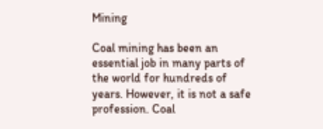Mining

Coal mining has been an essential job in many parts of the world for hundreds of years. However, it is not a safe profession. Coal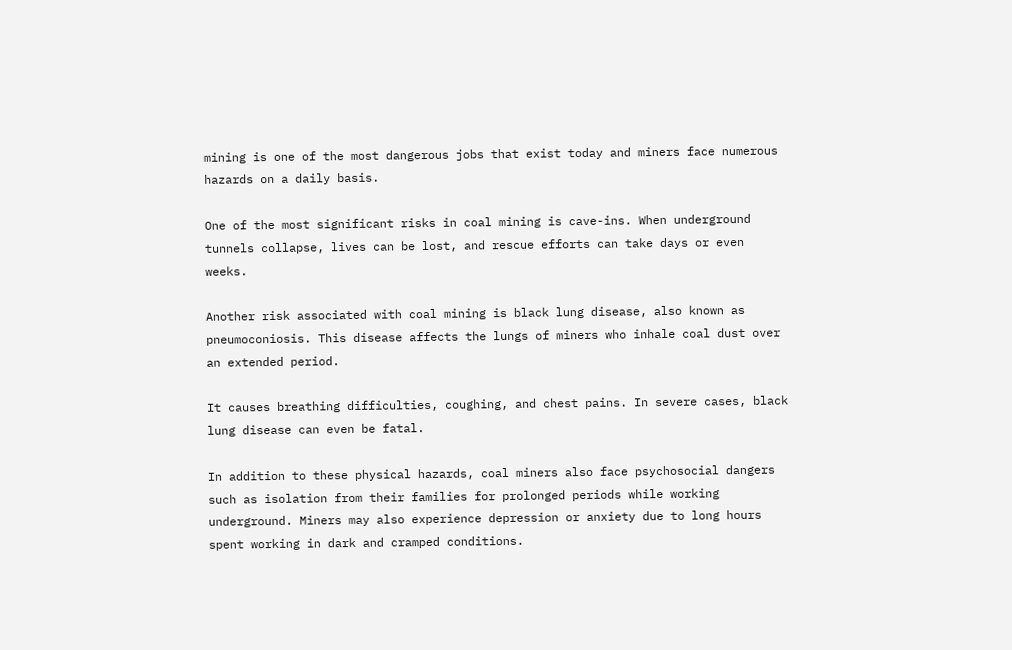mining is one of the most dangerous jobs that exist today and miners face numerous hazards on a daily basis.

One of the most significant risks in coal mining is cave-ins. When underground tunnels collapse, lives can be lost, and rescue efforts can take days or even weeks.

Another risk associated with coal mining is black lung disease, also known as pneumoconiosis. This disease affects the lungs of miners who inhale coal dust over an extended period.

It causes breathing difficulties, coughing, and chest pains. In severe cases, black lung disease can even be fatal.

In addition to these physical hazards, coal miners also face psychosocial dangers such as isolation from their families for prolonged periods while working underground. Miners may also experience depression or anxiety due to long hours spent working in dark and cramped conditions.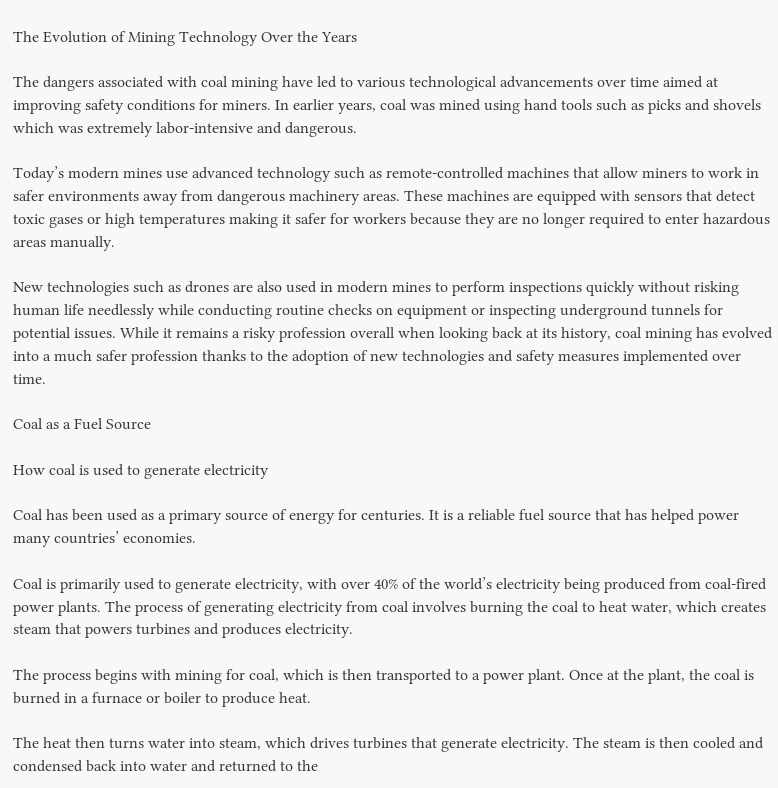The Evolution of Mining Technology Over the Years

The dangers associated with coal mining have led to various technological advancements over time aimed at improving safety conditions for miners. In earlier years, coal was mined using hand tools such as picks and shovels which was extremely labor-intensive and dangerous.

Today’s modern mines use advanced technology such as remote-controlled machines that allow miners to work in safer environments away from dangerous machinery areas. These machines are equipped with sensors that detect toxic gases or high temperatures making it safer for workers because they are no longer required to enter hazardous areas manually.

New technologies such as drones are also used in modern mines to perform inspections quickly without risking human life needlessly while conducting routine checks on equipment or inspecting underground tunnels for potential issues. While it remains a risky profession overall when looking back at its history, coal mining has evolved into a much safer profession thanks to the adoption of new technologies and safety measures implemented over time.

Coal as a Fuel Source

How coal is used to generate electricity

Coal has been used as a primary source of energy for centuries. It is a reliable fuel source that has helped power many countries’ economies.

Coal is primarily used to generate electricity, with over 40% of the world’s electricity being produced from coal-fired power plants. The process of generating electricity from coal involves burning the coal to heat water, which creates steam that powers turbines and produces electricity.

The process begins with mining for coal, which is then transported to a power plant. Once at the plant, the coal is burned in a furnace or boiler to produce heat.

The heat then turns water into steam, which drives turbines that generate electricity. The steam is then cooled and condensed back into water and returned to the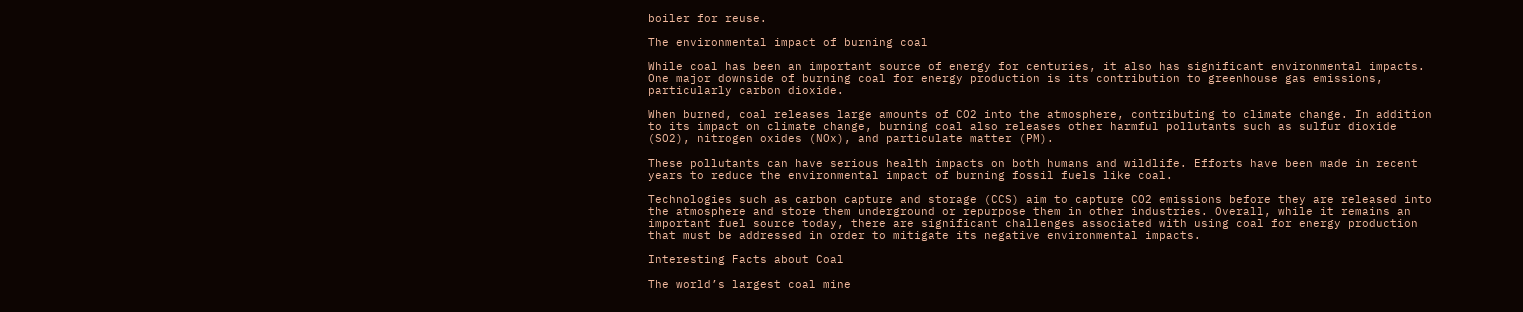boiler for reuse.

The environmental impact of burning coal

While coal has been an important source of energy for centuries, it also has significant environmental impacts. One major downside of burning coal for energy production is its contribution to greenhouse gas emissions, particularly carbon dioxide.

When burned, coal releases large amounts of CO2 into the atmosphere, contributing to climate change. In addition to its impact on climate change, burning coal also releases other harmful pollutants such as sulfur dioxide (SO2), nitrogen oxides (NOx), and particulate matter (PM).

These pollutants can have serious health impacts on both humans and wildlife. Efforts have been made in recent years to reduce the environmental impact of burning fossil fuels like coal.

Technologies such as carbon capture and storage (CCS) aim to capture CO2 emissions before they are released into the atmosphere and store them underground or repurpose them in other industries. Overall, while it remains an important fuel source today, there are significant challenges associated with using coal for energy production that must be addressed in order to mitigate its negative environmental impacts.

Interesting Facts about Coal

The world’s largest coal mine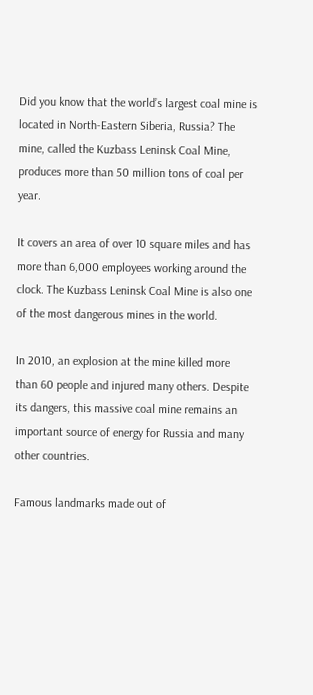Did you know that the world’s largest coal mine is located in North-Eastern Siberia, Russia? The mine, called the Kuzbass Leninsk Coal Mine, produces more than 50 million tons of coal per year.

It covers an area of over 10 square miles and has more than 6,000 employees working around the clock. The Kuzbass Leninsk Coal Mine is also one of the most dangerous mines in the world.

In 2010, an explosion at the mine killed more than 60 people and injured many others. Despite its dangers, this massive coal mine remains an important source of energy for Russia and many other countries.

Famous landmarks made out of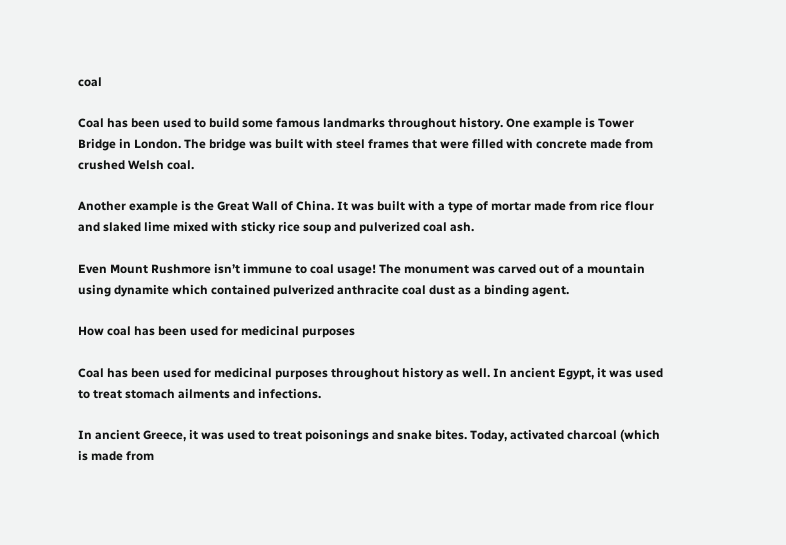coal

Coal has been used to build some famous landmarks throughout history. One example is Tower Bridge in London. The bridge was built with steel frames that were filled with concrete made from crushed Welsh coal.

Another example is the Great Wall of China. It was built with a type of mortar made from rice flour and slaked lime mixed with sticky rice soup and pulverized coal ash.

Even Mount Rushmore isn’t immune to coal usage! The monument was carved out of a mountain using dynamite which contained pulverized anthracite coal dust as a binding agent.

How coal has been used for medicinal purposes

Coal has been used for medicinal purposes throughout history as well. In ancient Egypt, it was used to treat stomach ailments and infections.

In ancient Greece, it was used to treat poisonings and snake bites. Today, activated charcoal (which is made from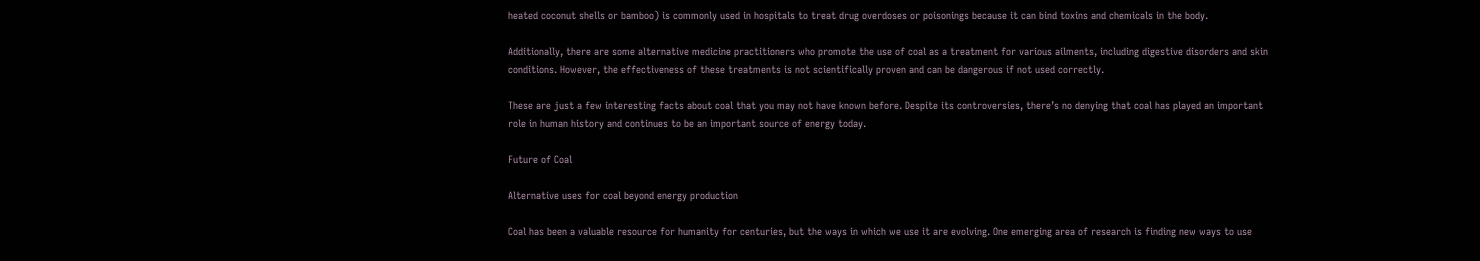heated coconut shells or bamboo) is commonly used in hospitals to treat drug overdoses or poisonings because it can bind toxins and chemicals in the body.

Additionally, there are some alternative medicine practitioners who promote the use of coal as a treatment for various ailments, including digestive disorders and skin conditions. However, the effectiveness of these treatments is not scientifically proven and can be dangerous if not used correctly.

These are just a few interesting facts about coal that you may not have known before. Despite its controversies, there’s no denying that coal has played an important role in human history and continues to be an important source of energy today.

Future of Coal

Alternative uses for coal beyond energy production

Coal has been a valuable resource for humanity for centuries, but the ways in which we use it are evolving. One emerging area of research is finding new ways to use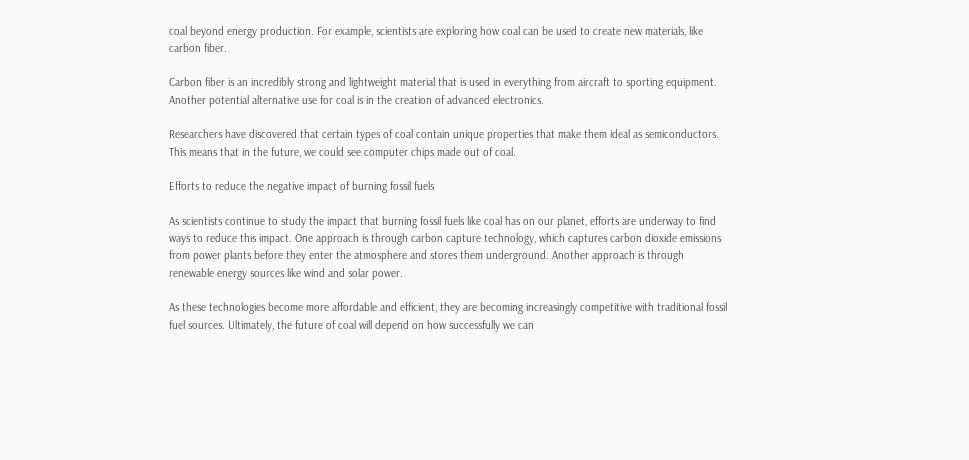coal beyond energy production. For example, scientists are exploring how coal can be used to create new materials, like carbon fiber.

Carbon fiber is an incredibly strong and lightweight material that is used in everything from aircraft to sporting equipment. Another potential alternative use for coal is in the creation of advanced electronics.

Researchers have discovered that certain types of coal contain unique properties that make them ideal as semiconductors. This means that in the future, we could see computer chips made out of coal.

Efforts to reduce the negative impact of burning fossil fuels

As scientists continue to study the impact that burning fossil fuels like coal has on our planet, efforts are underway to find ways to reduce this impact. One approach is through carbon capture technology, which captures carbon dioxide emissions from power plants before they enter the atmosphere and stores them underground. Another approach is through renewable energy sources like wind and solar power.

As these technologies become more affordable and efficient, they are becoming increasingly competitive with traditional fossil fuel sources. Ultimately, the future of coal will depend on how successfully we can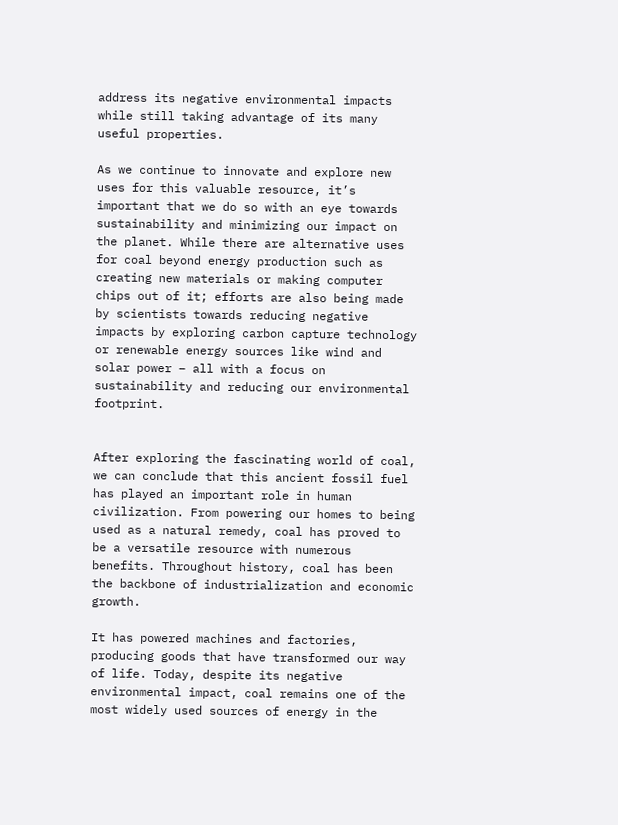address its negative environmental impacts while still taking advantage of its many useful properties.

As we continue to innovate and explore new uses for this valuable resource, it’s important that we do so with an eye towards sustainability and minimizing our impact on the planet. While there are alternative uses for coal beyond energy production such as creating new materials or making computer chips out of it; efforts are also being made by scientists towards reducing negative impacts by exploring carbon capture technology or renewable energy sources like wind and solar power – all with a focus on sustainability and reducing our environmental footprint.


After exploring the fascinating world of coal, we can conclude that this ancient fossil fuel has played an important role in human civilization. From powering our homes to being used as a natural remedy, coal has proved to be a versatile resource with numerous benefits. Throughout history, coal has been the backbone of industrialization and economic growth.

It has powered machines and factories, producing goods that have transformed our way of life. Today, despite its negative environmental impact, coal remains one of the most widely used sources of energy in the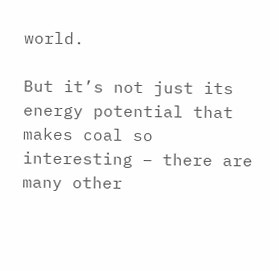world.

But it’s not just its energy potential that makes coal so interesting – there are many other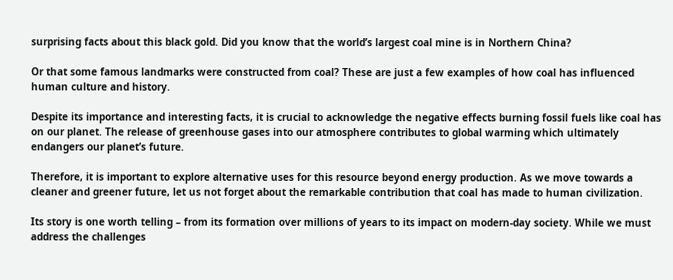surprising facts about this black gold. Did you know that the world’s largest coal mine is in Northern China?

Or that some famous landmarks were constructed from coal? These are just a few examples of how coal has influenced human culture and history.

Despite its importance and interesting facts, it is crucial to acknowledge the negative effects burning fossil fuels like coal has on our planet. The release of greenhouse gases into our atmosphere contributes to global warming which ultimately endangers our planet’s future.

Therefore, it is important to explore alternative uses for this resource beyond energy production. As we move towards a cleaner and greener future, let us not forget about the remarkable contribution that coal has made to human civilization.

Its story is one worth telling – from its formation over millions of years to its impact on modern-day society. While we must address the challenges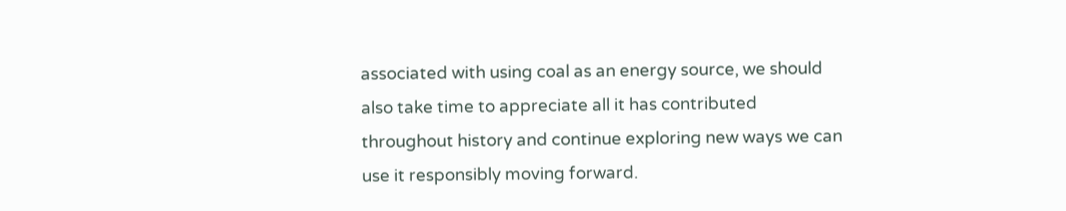associated with using coal as an energy source, we should also take time to appreciate all it has contributed throughout history and continue exploring new ways we can use it responsibly moving forward.